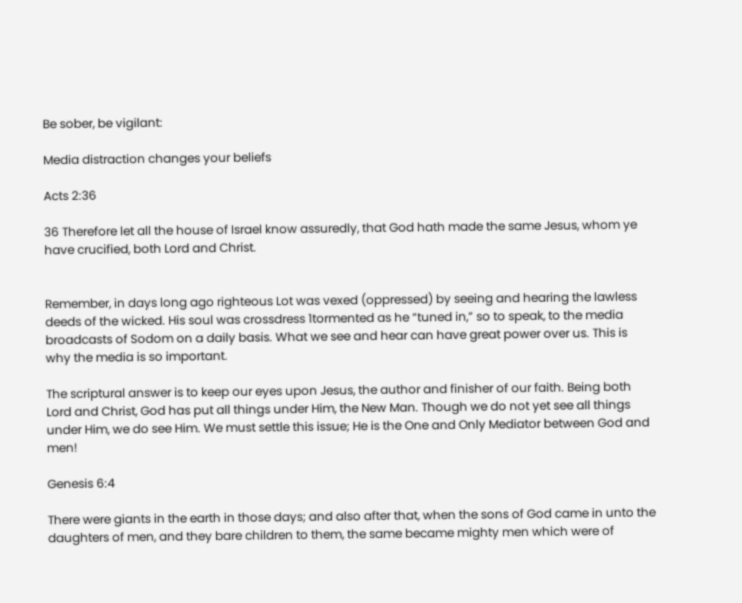Be sober, be vigilant:

Media distraction changes your beliefs

Acts 2:36

36 Therefore let all the house of Israel know assuredly, that God hath made the same Jesus, whom ye have crucified, both Lord and Christ.


Remember, in days long ago righteous Lot was vexed (oppressed) by seeing and hearing the lawless deeds of the wicked. His soul was crossdress 1tormented as he “tuned in,” so to speak, to the media broadcasts of Sodom on a daily basis. What we see and hear can have great power over us. This is why the media is so important.

The scriptural answer is to keep our eyes upon Jesus, the author and finisher of our faith. Being both Lord and Christ, God has put all things under Him, the New Man. Though we do not yet see all things under Him, we do see Him. We must settle this issue; He is the One and Only Mediator between God and men!

Genesis 6:4

There were giants in the earth in those days; and also after that, when the sons of God came in unto the daughters of men, and they bare children to them, the same became mighty men which were of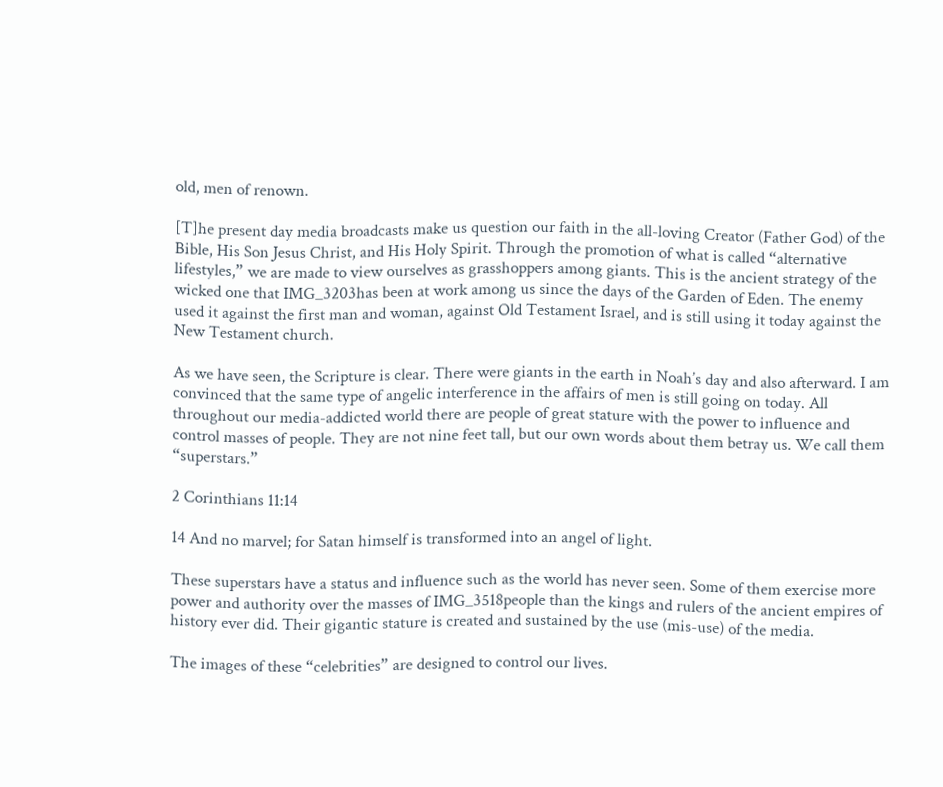old, men of renown.

[T]he present day media broadcasts make us question our faith in the all-loving Creator (Father God) of the Bible, His Son Jesus Christ, and His Holy Spirit. Through the promotion of what is called “alternative lifestyles,” we are made to view ourselves as grasshoppers among giants. This is the ancient strategy of the wicked one that IMG_3203has been at work among us since the days of the Garden of Eden. The enemy used it against the first man and woman, against Old Testament Israel, and is still using it today against the New Testament church.

As we have seen, the Scripture is clear. There were giants in the earth in Noah’s day and also afterward. I am convinced that the same type of angelic interference in the affairs of men is still going on today. All throughout our media-addicted world there are people of great stature with the power to influence and control masses of people. They are not nine feet tall, but our own words about them betray us. We call them “superstars.”

2 Corinthians 11:14

14 And no marvel; for Satan himself is transformed into an angel of light.

These superstars have a status and influence such as the world has never seen. Some of them exercise more power and authority over the masses of IMG_3518people than the kings and rulers of the ancient empires of history ever did. Their gigantic stature is created and sustained by the use (mis-use) of the media.

The images of these “celebrities” are designed to control our lives.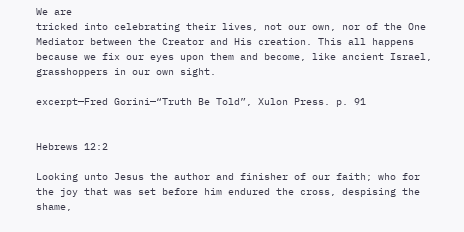We are
tricked into celebrating their lives, not our own, nor of the One Mediator between the Creator and His creation. This all happens because we fix our eyes upon them and become, like ancient Israel, grasshoppers in our own sight.

excerpt—Fred Gorini—“Truth Be Told”, Xulon Press. p. 91


Hebrews 12:2

Looking unto Jesus the author and finisher of our faith; who for the joy that was set before him endured the cross, despising the shame,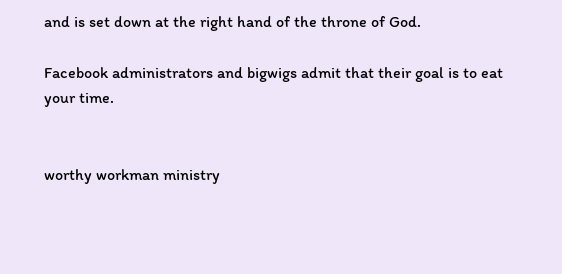and is set down at the right hand of the throne of God.

Facebook administrators and bigwigs admit that their goal is to eat your time.


worthy workman ministry